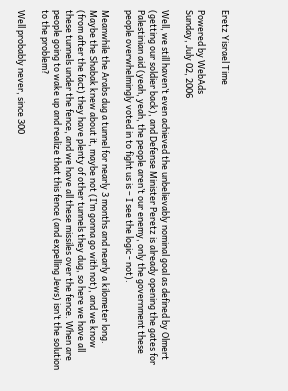Eretz Yisrael Time

Powered by WebAds
Sunday, July 02, 2006

Well, we still haven’t even achieved the unbelievably nominal goal as defined by Olmert (getting our soldier back), and Defense Minister Peretz is already opening the gates for Palestinian aid (yeah, yeah, the people aren’t our enemy, only the government these people overwhelmingly voted in to fight us is – I see the logic - not).

Meanwhile the Arabs dug a tunnel for nearly 3 months and nearly a kilometer long. Maybe the Shabak knew about it, maybe not (I’m gonna go with not), and we know (from after the fact) they have plenty of other tunnels they dug, so here we have all these tunnels under the fence, and we have all these missiles over the fence. When are people going to wake up and realize that this fence (and expelling Jews) isn’t the solution to the problem?

Well probably never, since 300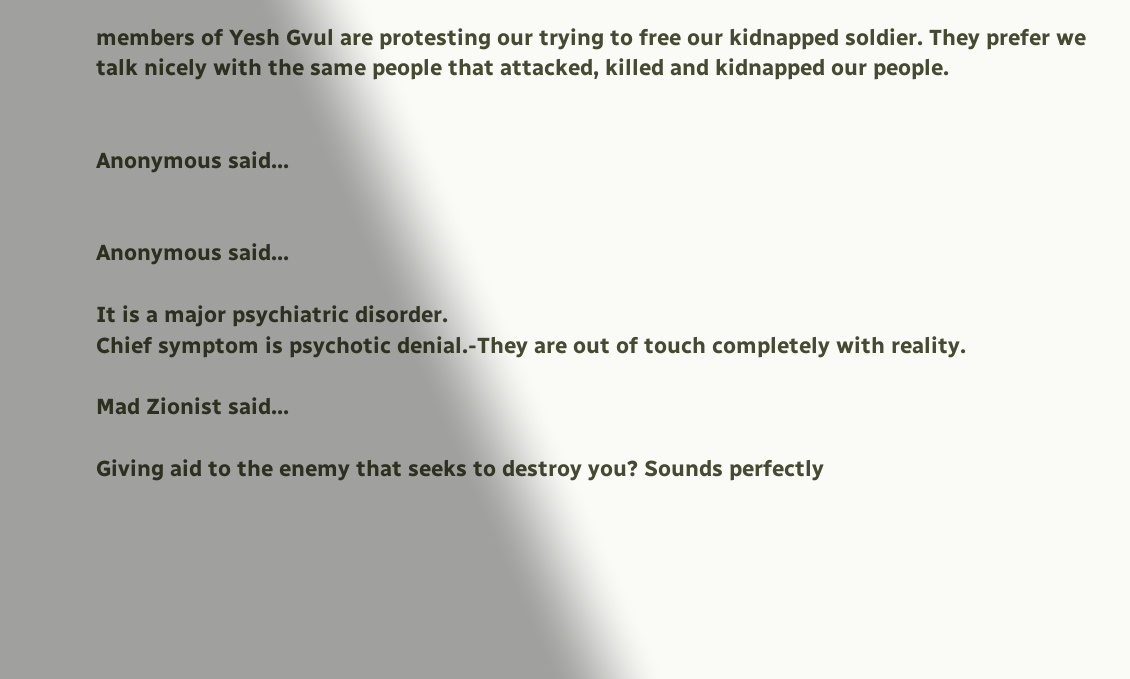members of Yesh Gvul are protesting our trying to free our kidnapped soldier. They prefer we talk nicely with the same people that attacked, killed and kidnapped our people.


Anonymous said...


Anonymous said...

It is a major psychiatric disorder.
Chief symptom is psychotic denial.-They are out of touch completely with reality.

Mad Zionist said...

Giving aid to the enemy that seeks to destroy you? Sounds perfectly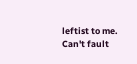leftist to me. Can't fault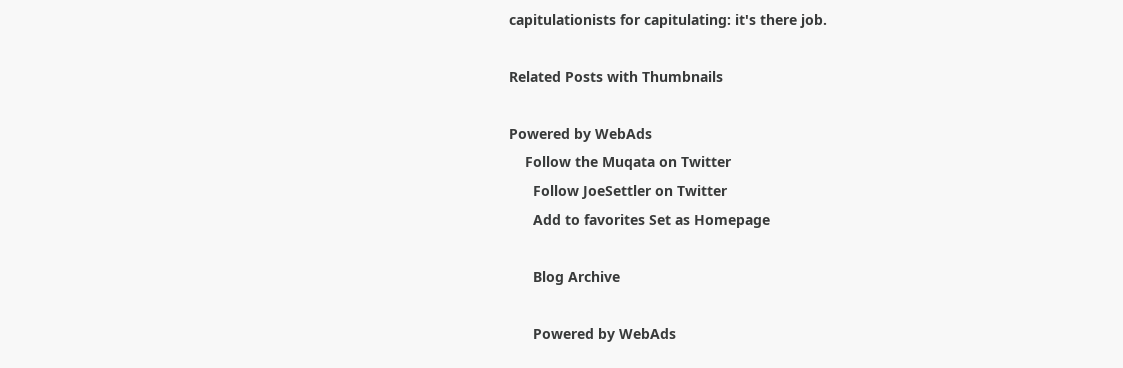capitulationists for capitulating: it's there job.

Related Posts with Thumbnails

Powered by WebAds
    Follow the Muqata on Twitter
      Follow JoeSettler on Twitter
      Add to favorites Set as Homepage

      Blog Archive

      Powered by WebAds